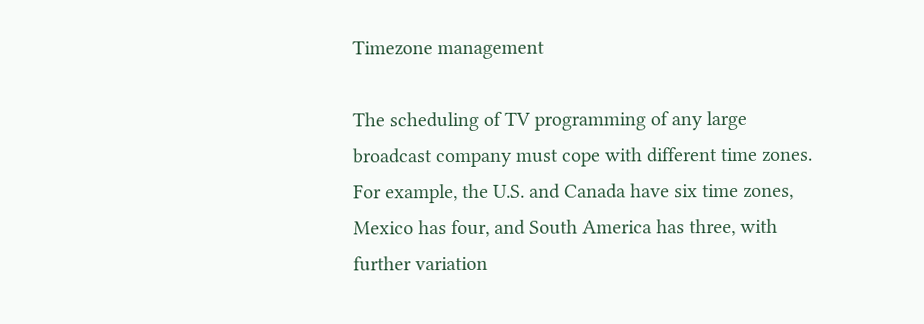Timezone management

The scheduling of TV programming of any large broadcast company must cope with different time zones. For example, the U.S. and Canada have six time zones, Mexico has four, and South America has three, with further variation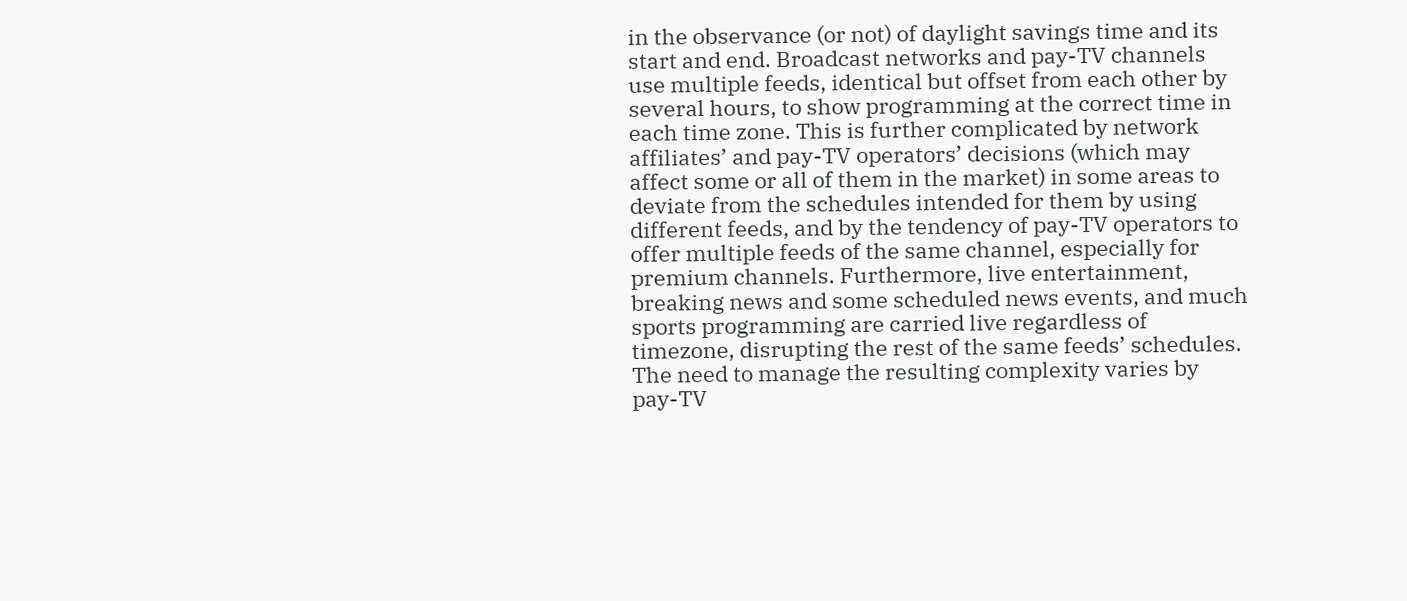in the observance (or not) of daylight savings time and its start and end. Broadcast networks and pay-TV channels use multiple feeds, identical but offset from each other by several hours, to show programming at the correct time in each time zone. This is further complicated by network affiliates’ and pay-TV operators’ decisions (which may affect some or all of them in the market) in some areas to deviate from the schedules intended for them by using different feeds, and by the tendency of pay-TV operators to offer multiple feeds of the same channel, especially for premium channels. Furthermore, live entertainment, breaking news and some scheduled news events, and much sports programming are carried live regardless of timezone, disrupting the rest of the same feeds’ schedules.
The need to manage the resulting complexity varies by pay-TV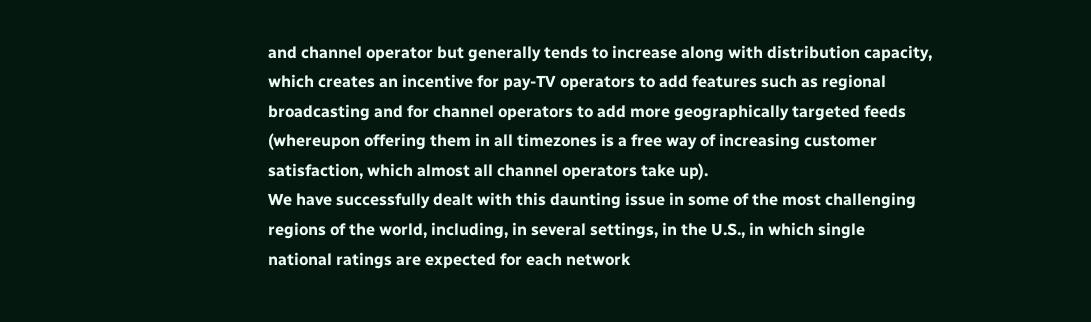and channel operator but generally tends to increase along with distribution capacity, which creates an incentive for pay-TV operators to add features such as regional broadcasting and for channel operators to add more geographically targeted feeds (whereupon offering them in all timezones is a free way of increasing customer satisfaction, which almost all channel operators take up).
We have successfully dealt with this daunting issue in some of the most challenging regions of the world, including, in several settings, in the U.S., in which single national ratings are expected for each network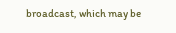broadcast, which may be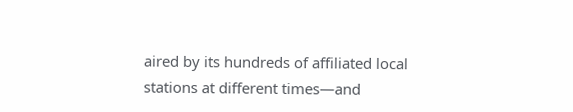aired by its hundreds of affiliated local stations at different times—and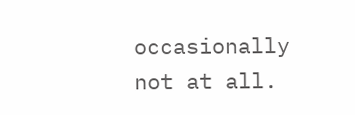occasionally not at all.